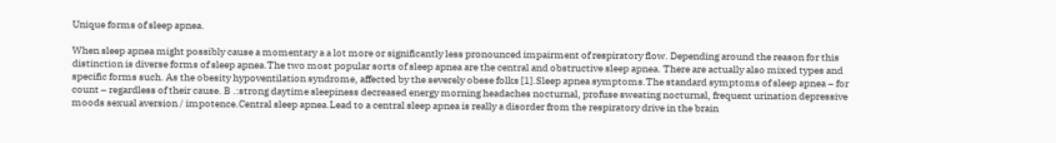Unique forms of sleep apnea.

When sleep apnea might possibly cause a momentary a a lot more or significantly less pronounced impairment of respiratory flow. Depending around the reason for this distinction is diverse forms of sleep apnea.The two most popular sorts of sleep apnea are the central and obstructive sleep apnea. There are actually also mixed types and specific forms such. As the obesity hypoventilation syndrome, affected by the severely obese folks [1].Sleep apnea symptoms.The standard symptoms of sleep apnea – for count – regardless of their cause. B .:strong daytime sleepiness decreased energy morning headaches nocturnal, profuse sweating nocturnal, frequent urination depressive moods sexual aversion / impotence.Central sleep apnea.Lead to a central sleep apnea is really a disorder from the respiratory drive in the brain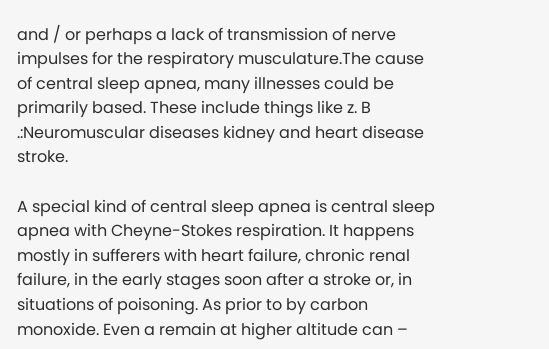and / or perhaps a lack of transmission of nerve impulses for the respiratory musculature.The cause of central sleep apnea, many illnesses could be primarily based. These include things like z. B .:Neuromuscular diseases kidney and heart disease stroke.

A special kind of central sleep apnea is central sleep apnea with Cheyne-Stokes respiration. It happens mostly in sufferers with heart failure, chronic renal failure, in the early stages soon after a stroke or, in situations of poisoning. As prior to by carbon monoxide. Even a remain at higher altitude can –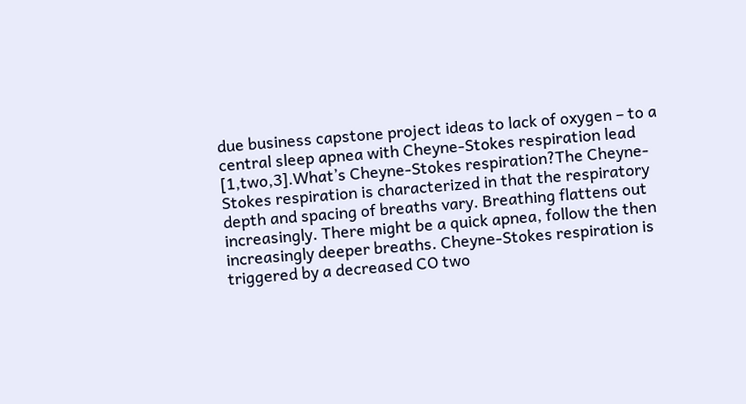due business capstone project ideas to lack of oxygen – to a central sleep apnea with Cheyne-Stokes respiration lead [1,two,3].What’s Cheyne-Stokes respiration?The Cheyne-Stokes respiration is characterized in that the respiratory depth and spacing of breaths vary. Breathing flattens out increasingly. There might be a quick apnea, follow the then increasingly deeper breaths. Cheyne-Stokes respiration is triggered by a decreased CO two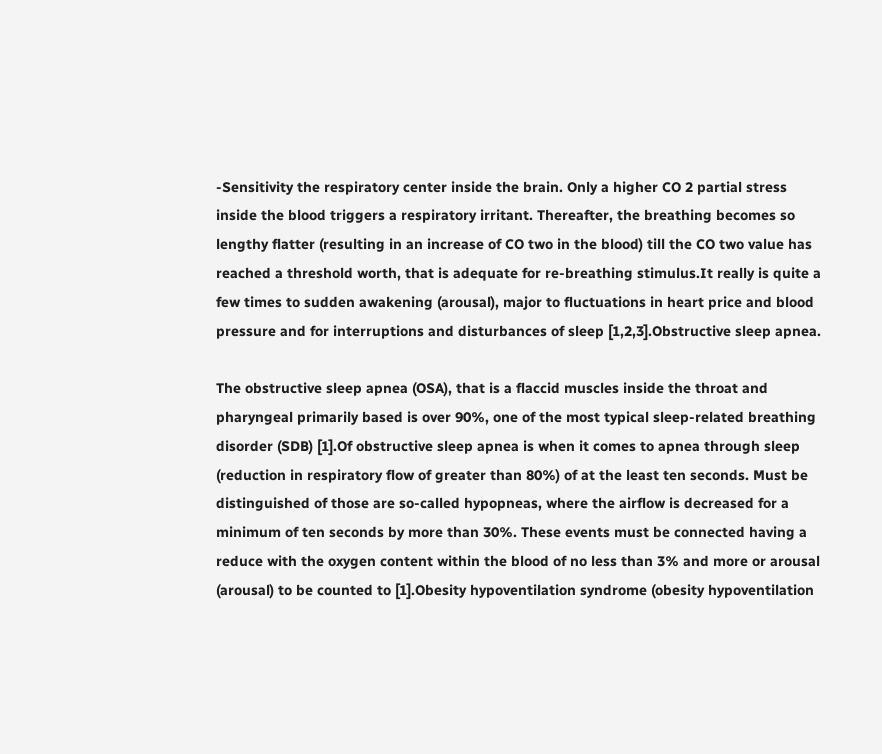-Sensitivity the respiratory center inside the brain. Only a higher CO 2 partial stress inside the blood triggers a respiratory irritant. Thereafter, the breathing becomes so lengthy flatter (resulting in an increase of CO two in the blood) till the CO two value has reached a threshold worth, that is adequate for re-breathing stimulus.It really is quite a few times to sudden awakening (arousal), major to fluctuations in heart price and blood pressure and for interruptions and disturbances of sleep [1,2,3].Obstructive sleep apnea.

The obstructive sleep apnea (OSA), that is a flaccid muscles inside the throat and pharyngeal primarily based is over 90%, one of the most typical sleep-related breathing disorder (SDB) [1].Of obstructive sleep apnea is when it comes to apnea through sleep (reduction in respiratory flow of greater than 80%) of at the least ten seconds. Must be distinguished of those are so-called hypopneas, where the airflow is decreased for a minimum of ten seconds by more than 30%. These events must be connected having a reduce with the oxygen content within the blood of no less than 3% and more or arousal (arousal) to be counted to [1].Obesity hypoventilation syndrome (obesity hypoventilation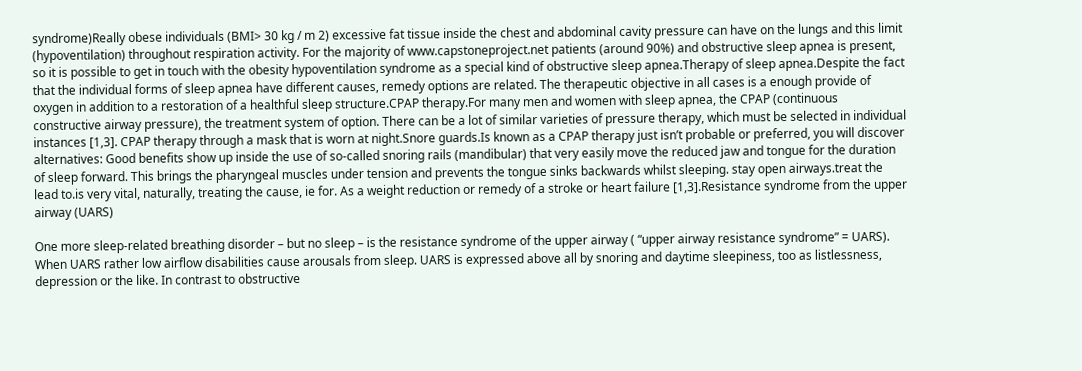syndrome)Really obese individuals (BMI> 30 kg / m 2) excessive fat tissue inside the chest and abdominal cavity pressure can have on the lungs and this limit (hypoventilation) throughout respiration activity. For the majority of www.capstoneproject.net patients (around 90%) and obstructive sleep apnea is present, so it is possible to get in touch with the obesity hypoventilation syndrome as a special kind of obstructive sleep apnea.Therapy of sleep apnea.Despite the fact that the individual forms of sleep apnea have different causes, remedy options are related. The therapeutic objective in all cases is a enough provide of oxygen in addition to a restoration of a healthful sleep structure.CPAP therapy.For many men and women with sleep apnea, the CPAP (continuous constructive airway pressure), the treatment system of option. There can be a lot of similar varieties of pressure therapy, which must be selected in individual instances [1,3]. CPAP therapy through a mask that is worn at night.Snore guards.Is known as a CPAP therapy just isn’t probable or preferred, you will discover alternatives: Good benefits show up inside the use of so-called snoring rails (mandibular) that very easily move the reduced jaw and tongue for the duration of sleep forward. This brings the pharyngeal muscles under tension and prevents the tongue sinks backwards whilst sleeping. stay open airways.treat the lead to.is very vital, naturally, treating the cause, ie for. As a weight reduction or remedy of a stroke or heart failure [1,3].Resistance syndrome from the upper airway (UARS)

One more sleep-related breathing disorder – but no sleep – is the resistance syndrome of the upper airway ( “upper airway resistance syndrome” = UARS). When UARS rather low airflow disabilities cause arousals from sleep. UARS is expressed above all by snoring and daytime sleepiness, too as listlessness, depression or the like. In contrast to obstructive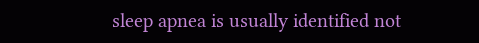sleep apnea is usually identified not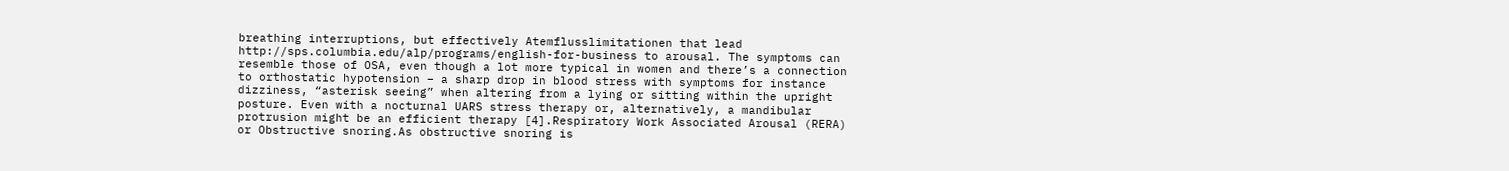breathing interruptions, but effectively Atemflusslimitationen that lead http://sps.columbia.edu/alp/programs/english-for-business to arousal. The symptoms can resemble those of OSA, even though a lot more typical in women and there’s a connection to orthostatic hypotension – a sharp drop in blood stress with symptoms for instance dizziness, “asterisk seeing” when altering from a lying or sitting within the upright posture. Even with a nocturnal UARS stress therapy or, alternatively, a mandibular protrusion might be an efficient therapy [4].Respiratory Work Associated Arousal (RERA) or Obstructive snoring.As obstructive snoring is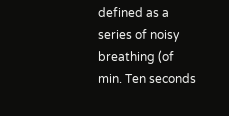defined as a series of noisy breathing (of min. Ten seconds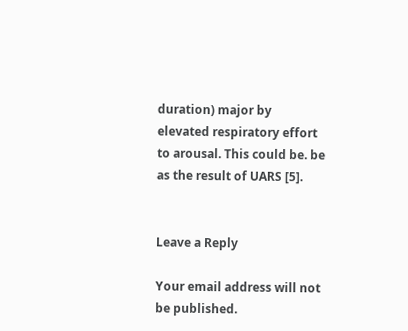duration) major by elevated respiratory effort to arousal. This could be. be as the result of UARS [5].


Leave a Reply

Your email address will not be published.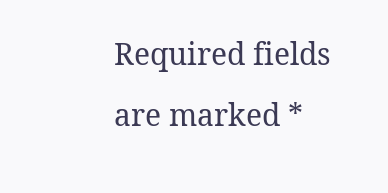Required fields are marked *